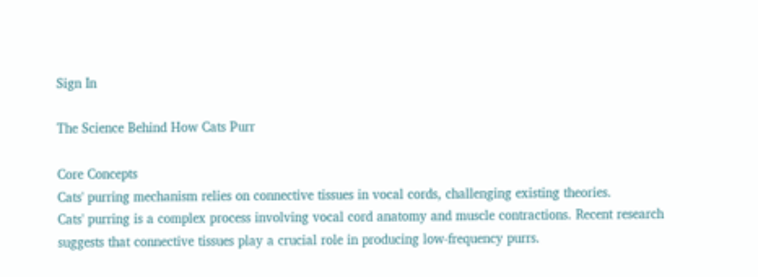Sign In

The Science Behind How Cats Purr

Core Concepts
Cats' purring mechanism relies on connective tissues in vocal cords, challenging existing theories.
Cats' purring is a complex process involving vocal cord anatomy and muscle contractions. Recent research suggests that connective tissues play a crucial role in producing low-frequency purrs.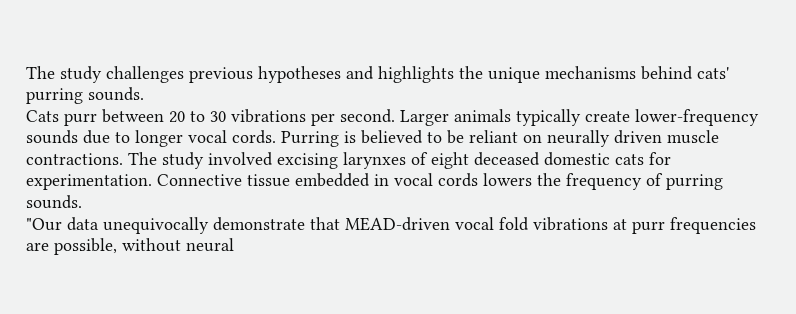The study challenges previous hypotheses and highlights the unique mechanisms behind cats' purring sounds.
Cats purr between 20 to 30 vibrations per second. Larger animals typically create lower-frequency sounds due to longer vocal cords. Purring is believed to be reliant on neurally driven muscle contractions. The study involved excising larynxes of eight deceased domestic cats for experimentation. Connective tissue embedded in vocal cords lowers the frequency of purring sounds.
"Our data unequivocally demonstrate that MEAD-driven vocal fold vibrations at purr frequencies are possible, without neural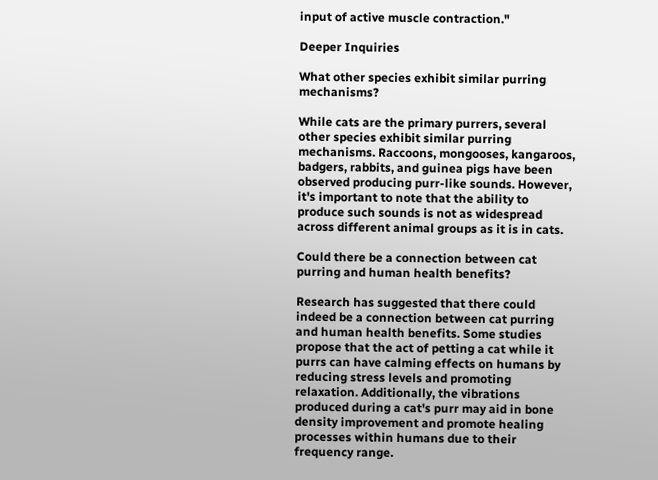input of active muscle contraction."

Deeper Inquiries

What other species exhibit similar purring mechanisms?

While cats are the primary purrers, several other species exhibit similar purring mechanisms. Raccoons, mongooses, kangaroos, badgers, rabbits, and guinea pigs have been observed producing purr-like sounds. However, it's important to note that the ability to produce such sounds is not as widespread across different animal groups as it is in cats.

Could there be a connection between cat purring and human health benefits?

Research has suggested that there could indeed be a connection between cat purring and human health benefits. Some studies propose that the act of petting a cat while it purrs can have calming effects on humans by reducing stress levels and promoting relaxation. Additionally, the vibrations produced during a cat's purr may aid in bone density improvement and promote healing processes within humans due to their frequency range.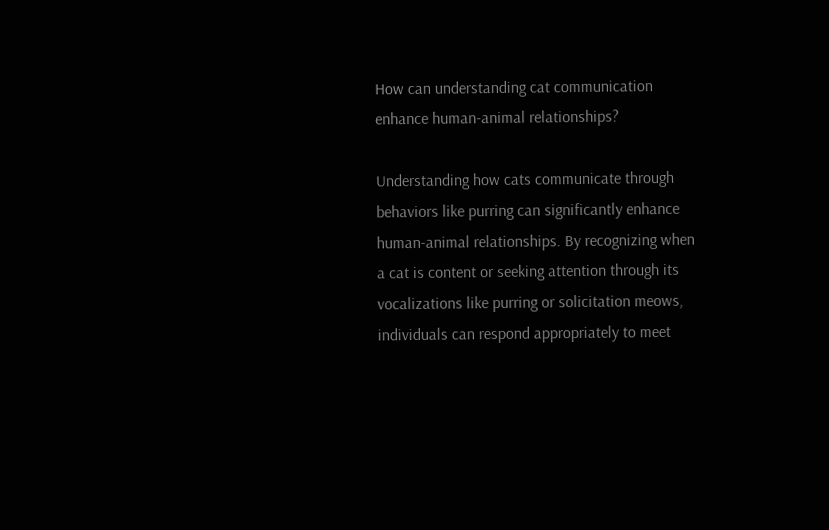How can understanding cat communication enhance human-animal relationships?

Understanding how cats communicate through behaviors like purring can significantly enhance human-animal relationships. By recognizing when a cat is content or seeking attention through its vocalizations like purring or solicitation meows, individuals can respond appropriately to meet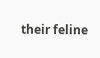their feline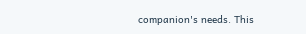companion's needs. This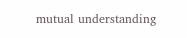mutual understanding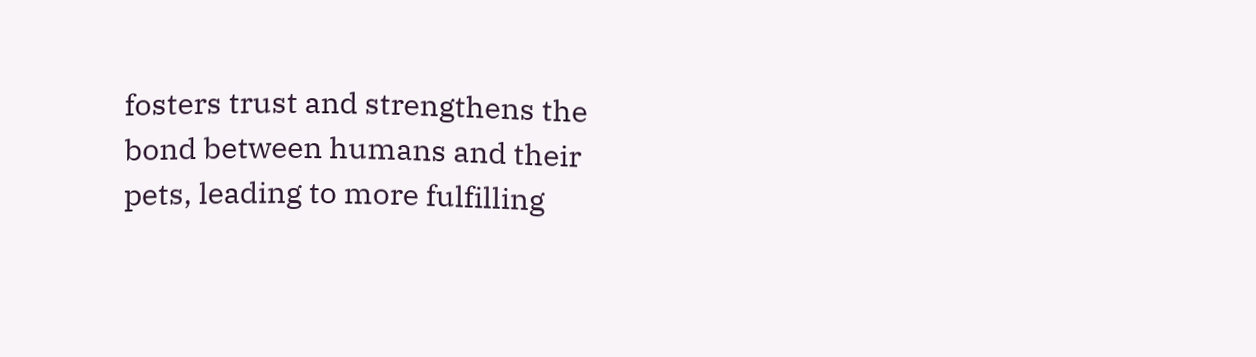fosters trust and strengthens the bond between humans and their pets, leading to more fulfilling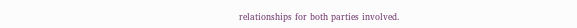relationships for both parties involved.